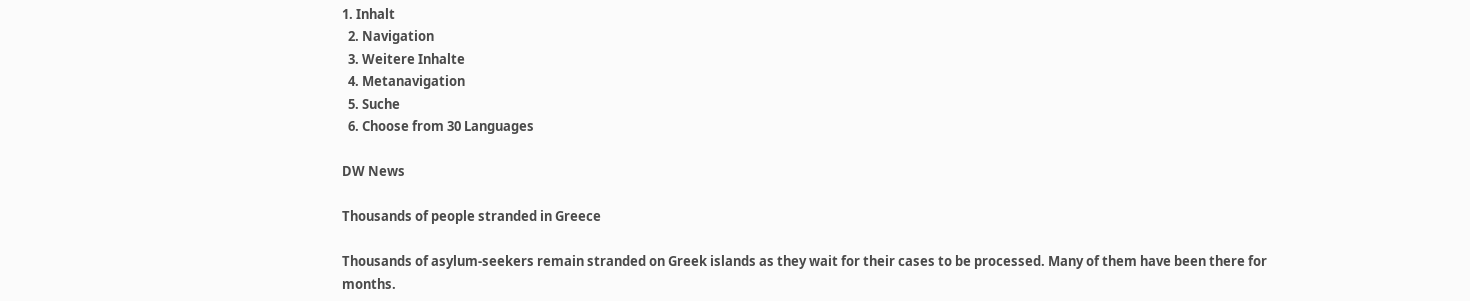1. Inhalt
  2. Navigation
  3. Weitere Inhalte
  4. Metanavigation
  5. Suche
  6. Choose from 30 Languages

DW News

Thousands of people stranded in Greece

Thousands of asylum-seekers remain stranded on Greek islands as they wait for their cases to be processed. Many of them have been there for months.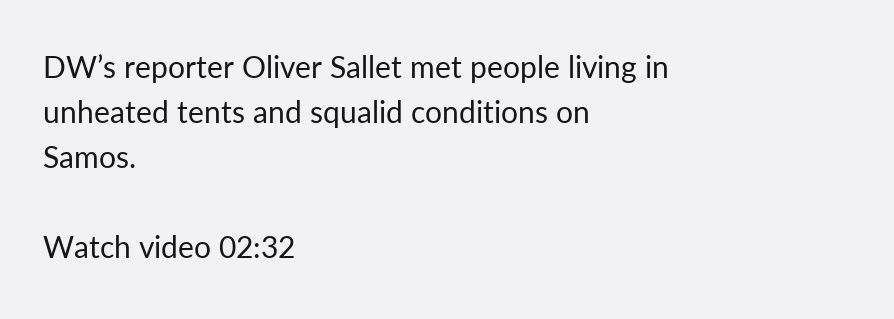DW’s reporter Oliver Sallet met people living in unheated tents and squalid conditions on Samos.

Watch video 02:32